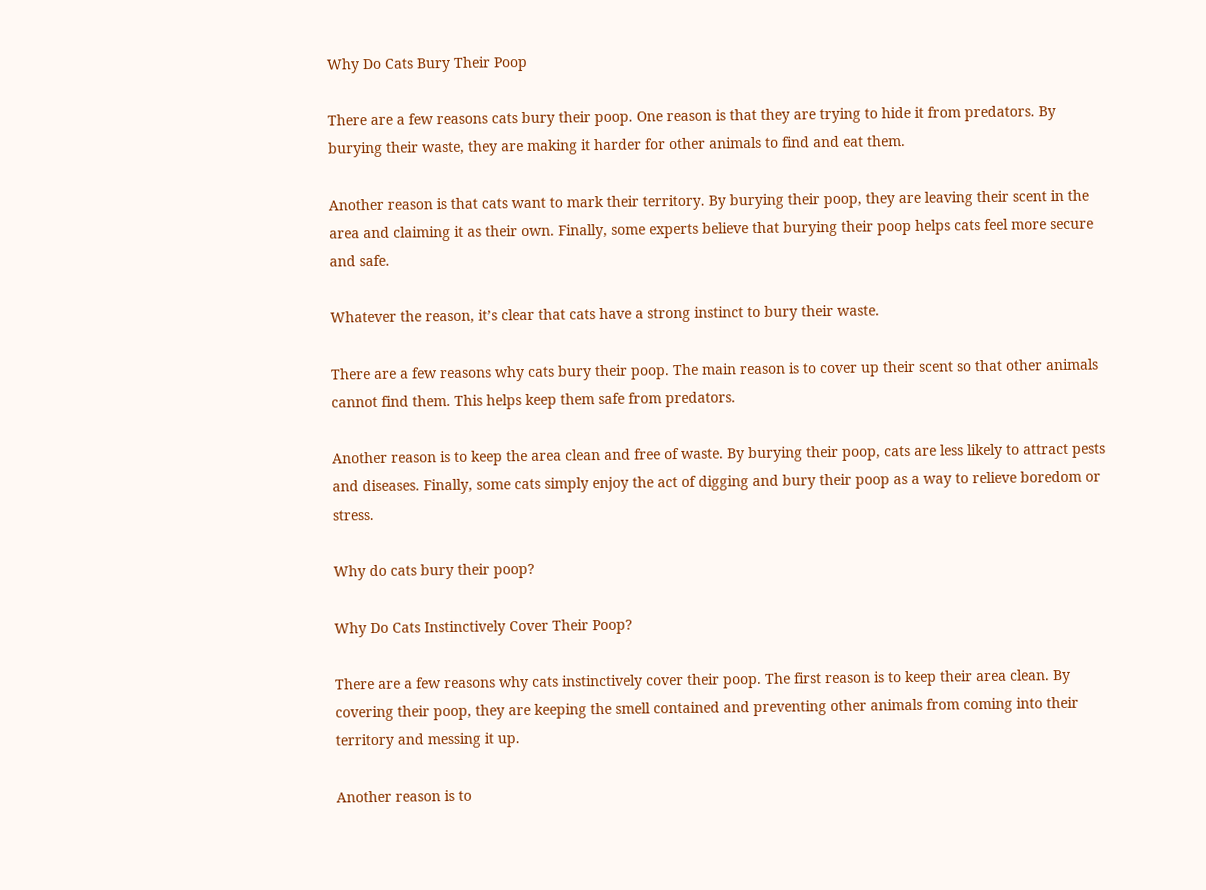Why Do Cats Bury Their Poop

There are a few reasons cats bury their poop. One reason is that they are trying to hide it from predators. By burying their waste, they are making it harder for other animals to find and eat them.

Another reason is that cats want to mark their territory. By burying their poop, they are leaving their scent in the area and claiming it as their own. Finally, some experts believe that burying their poop helps cats feel more secure and safe.

Whatever the reason, it’s clear that cats have a strong instinct to bury their waste.

There are a few reasons why cats bury their poop. The main reason is to cover up their scent so that other animals cannot find them. This helps keep them safe from predators.

Another reason is to keep the area clean and free of waste. By burying their poop, cats are less likely to attract pests and diseases. Finally, some cats simply enjoy the act of digging and bury their poop as a way to relieve boredom or stress.

Why do cats bury their poop?

Why Do Cats Instinctively Cover Their Poop?

There are a few reasons why cats instinctively cover their poop. The first reason is to keep their area clean. By covering their poop, they are keeping the smell contained and preventing other animals from coming into their territory and messing it up.

Another reason is to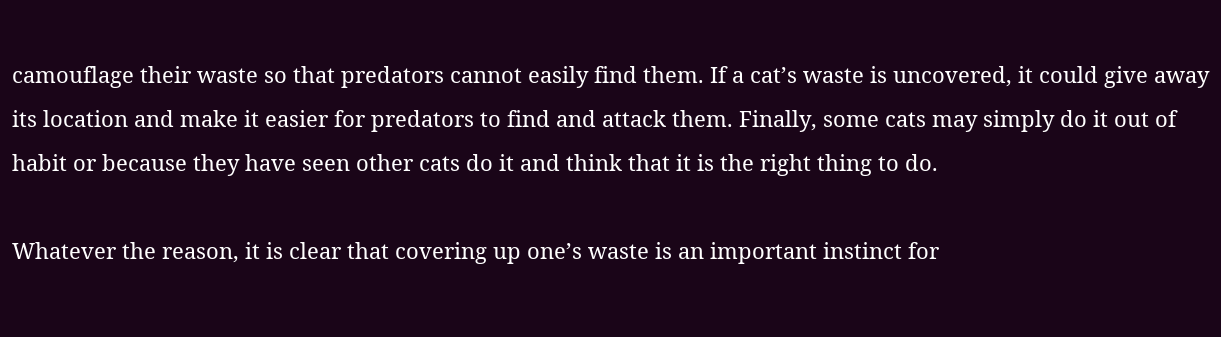camouflage their waste so that predators cannot easily find them. If a cat’s waste is uncovered, it could give away its location and make it easier for predators to find and attack them. Finally, some cats may simply do it out of habit or because they have seen other cats do it and think that it is the right thing to do.

Whatever the reason, it is clear that covering up one’s waste is an important instinct for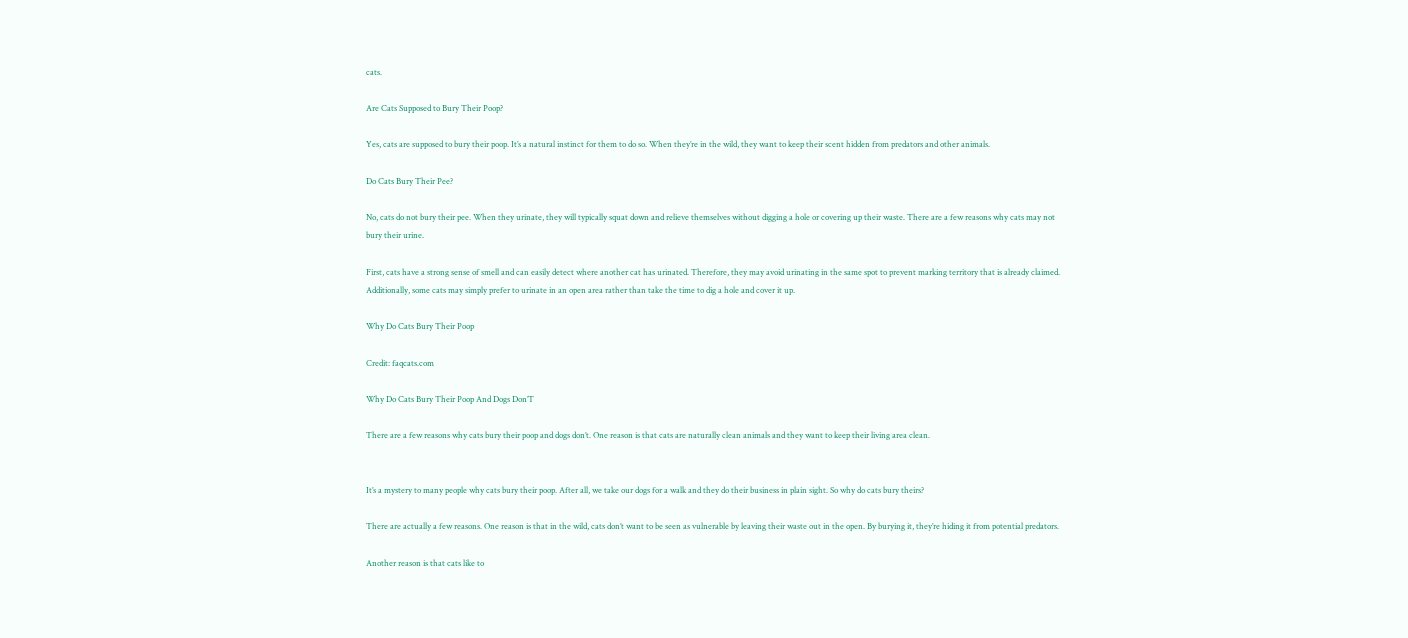cats.

Are Cats Supposed to Bury Their Poop?

Yes, cats are supposed to bury their poop. It’s a natural instinct for them to do so. When they’re in the wild, they want to keep their scent hidden from predators and other animals.

Do Cats Bury Their Pee?

No, cats do not bury their pee. When they urinate, they will typically squat down and relieve themselves without digging a hole or covering up their waste. There are a few reasons why cats may not bury their urine.

First, cats have a strong sense of smell and can easily detect where another cat has urinated. Therefore, they may avoid urinating in the same spot to prevent marking territory that is already claimed. Additionally, some cats may simply prefer to urinate in an open area rather than take the time to dig a hole and cover it up.

Why Do Cats Bury Their Poop

Credit: faqcats.com

Why Do Cats Bury Their Poop And Dogs Don’T

There are a few reasons why cats bury their poop and dogs don’t. One reason is that cats are naturally clean animals and they want to keep their living area clean.


It’s a mystery to many people why cats bury their poop. After all, we take our dogs for a walk and they do their business in plain sight. So why do cats bury theirs?

There are actually a few reasons. One reason is that in the wild, cats don’t want to be seen as vulnerable by leaving their waste out in the open. By burying it, they’re hiding it from potential predators.

Another reason is that cats like to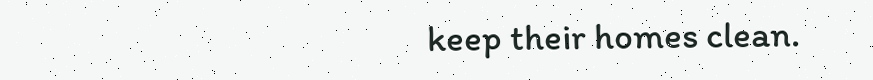keep their homes clean.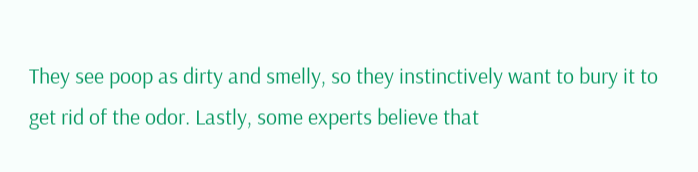They see poop as dirty and smelly, so they instinctively want to bury it to get rid of the odor. Lastly, some experts believe that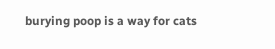burying poop is a way for cats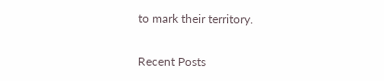to mark their territory.

Recent Posts